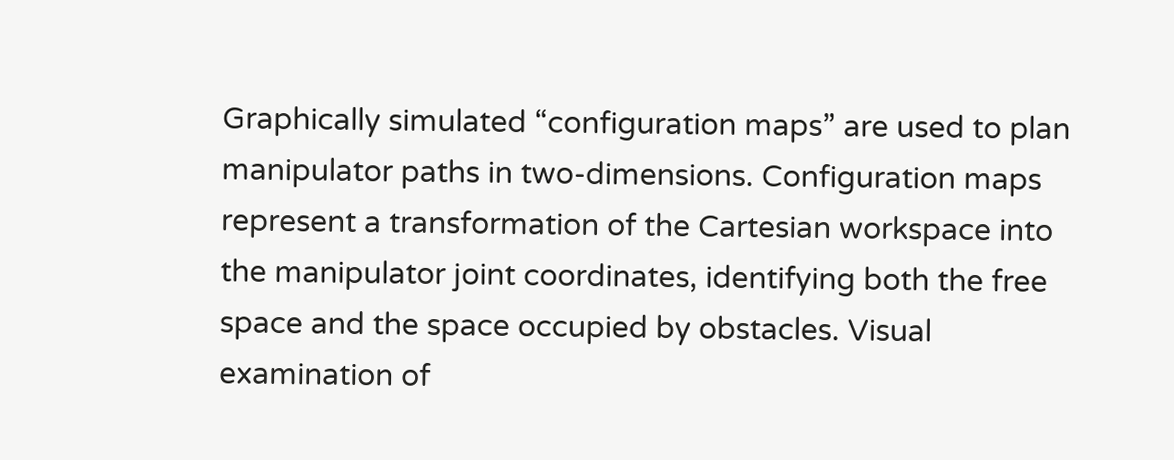Graphically simulated “configuration maps” are used to plan manipulator paths in two-dimensions. Configuration maps represent a transformation of the Cartesian workspace into the manipulator joint coordinates, identifying both the free space and the space occupied by obstacles. Visual examination of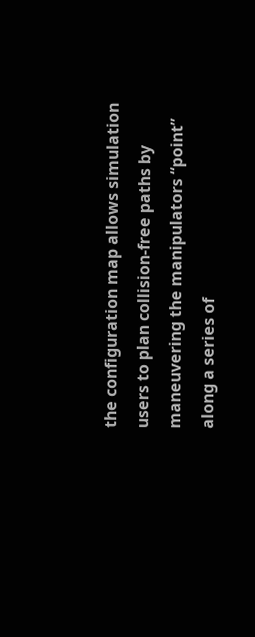the configuration map allows simulation users to plan collision-free paths by maneuvering the manipulators “point” along a series of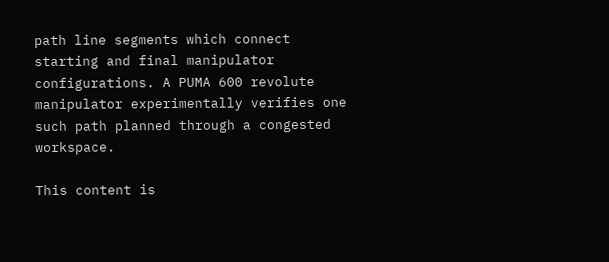path line segments which connect starting and final manipulator configurations. A PUMA 600 revolute manipulator experimentally verifies one such path planned through a congested workspace.

This content is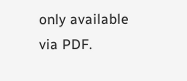only available via PDF.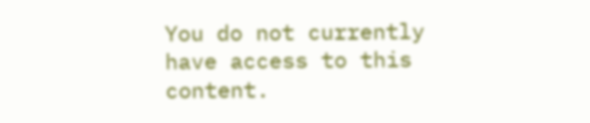You do not currently have access to this content.